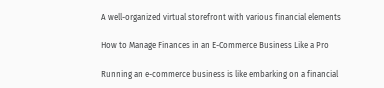A well-organized virtual storefront with various financial elements

How to Manage Finances in an E-Commerce Business Like a Pro

Running an e-commerce business is like embarking on a financial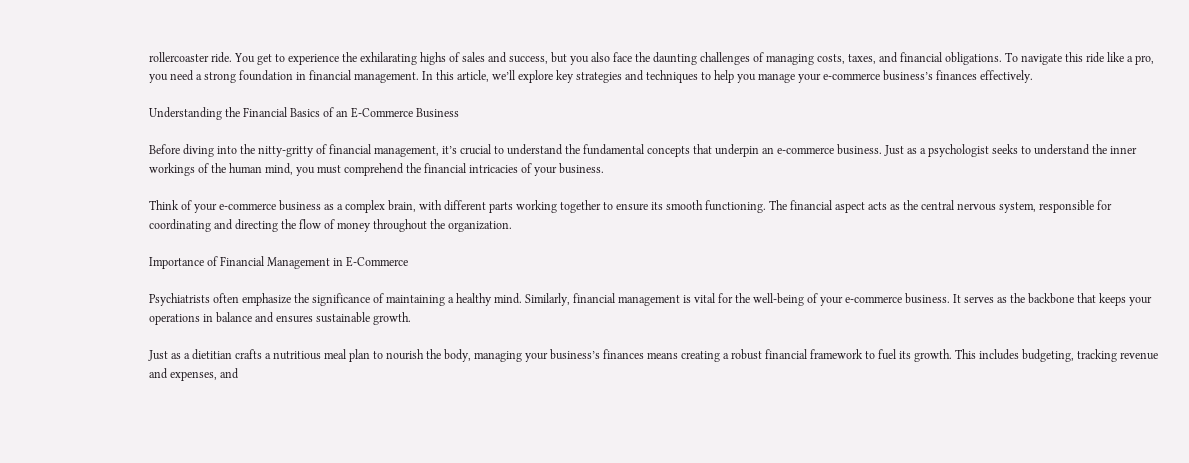rollercoaster ride. You get to experience the exhilarating highs of sales and success, but you also face the daunting challenges of managing costs, taxes, and financial obligations. To navigate this ride like a pro, you need a strong foundation in financial management. In this article, we’ll explore key strategies and techniques to help you manage your e-commerce business’s finances effectively.

Understanding the Financial Basics of an E-Commerce Business

Before diving into the nitty-gritty of financial management, it’s crucial to understand the fundamental concepts that underpin an e-commerce business. Just as a psychologist seeks to understand the inner workings of the human mind, you must comprehend the financial intricacies of your business.

Think of your e-commerce business as a complex brain, with different parts working together to ensure its smooth functioning. The financial aspect acts as the central nervous system, responsible for coordinating and directing the flow of money throughout the organization.

Importance of Financial Management in E-Commerce

Psychiatrists often emphasize the significance of maintaining a healthy mind. Similarly, financial management is vital for the well-being of your e-commerce business. It serves as the backbone that keeps your operations in balance and ensures sustainable growth.

Just as a dietitian crafts a nutritious meal plan to nourish the body, managing your business’s finances means creating a robust financial framework to fuel its growth. This includes budgeting, tracking revenue and expenses, and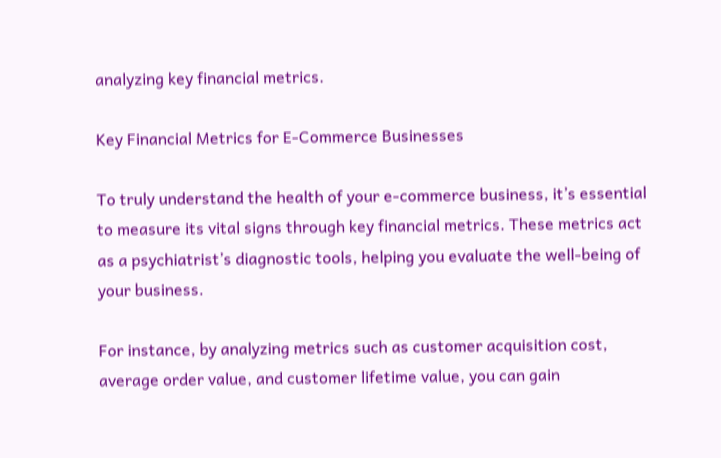analyzing key financial metrics.

Key Financial Metrics for E-Commerce Businesses

To truly understand the health of your e-commerce business, it’s essential to measure its vital signs through key financial metrics. These metrics act as a psychiatrist’s diagnostic tools, helping you evaluate the well-being of your business.

For instance, by analyzing metrics such as customer acquisition cost, average order value, and customer lifetime value, you can gain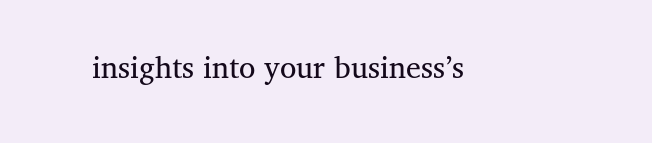insights into your business’s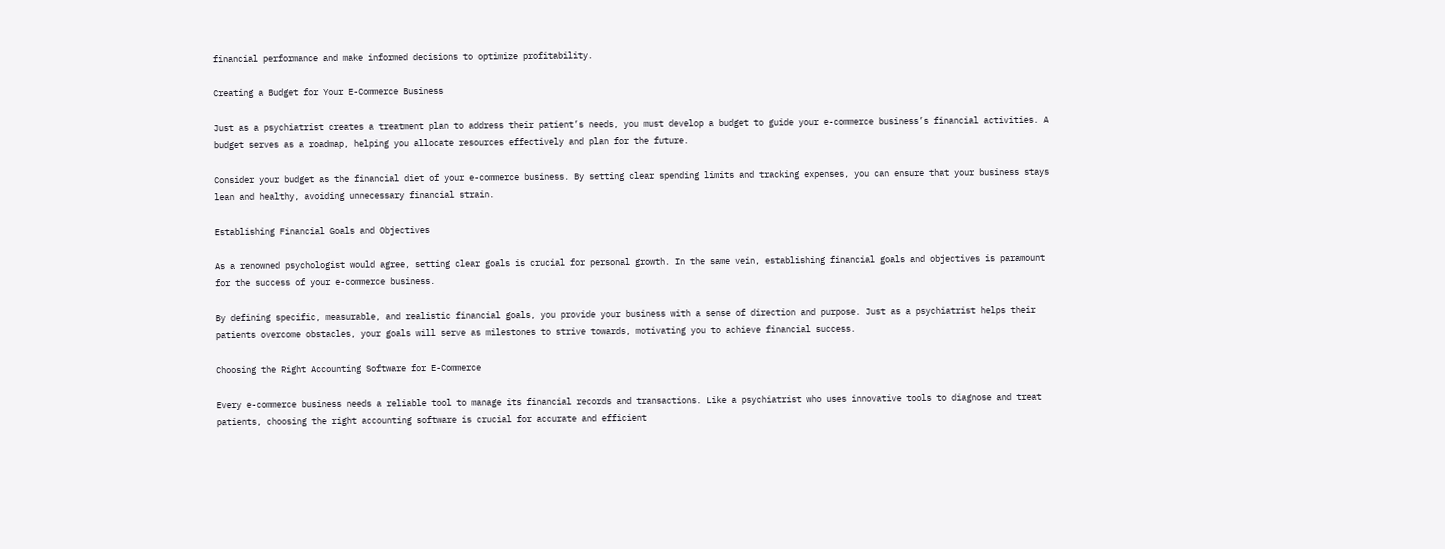financial performance and make informed decisions to optimize profitability.

Creating a Budget for Your E-Commerce Business

Just as a psychiatrist creates a treatment plan to address their patient’s needs, you must develop a budget to guide your e-commerce business’s financial activities. A budget serves as a roadmap, helping you allocate resources effectively and plan for the future.

Consider your budget as the financial diet of your e-commerce business. By setting clear spending limits and tracking expenses, you can ensure that your business stays lean and healthy, avoiding unnecessary financial strain.

Establishing Financial Goals and Objectives

As a renowned psychologist would agree, setting clear goals is crucial for personal growth. In the same vein, establishing financial goals and objectives is paramount for the success of your e-commerce business.

By defining specific, measurable, and realistic financial goals, you provide your business with a sense of direction and purpose. Just as a psychiatrist helps their patients overcome obstacles, your goals will serve as milestones to strive towards, motivating you to achieve financial success.

Choosing the Right Accounting Software for E-Commerce

Every e-commerce business needs a reliable tool to manage its financial records and transactions. Like a psychiatrist who uses innovative tools to diagnose and treat patients, choosing the right accounting software is crucial for accurate and efficient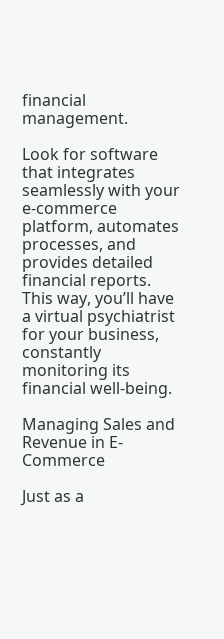financial management.

Look for software that integrates seamlessly with your e-commerce platform, automates processes, and provides detailed financial reports. This way, you’ll have a virtual psychiatrist for your business, constantly monitoring its financial well-being.

Managing Sales and Revenue in E-Commerce

Just as a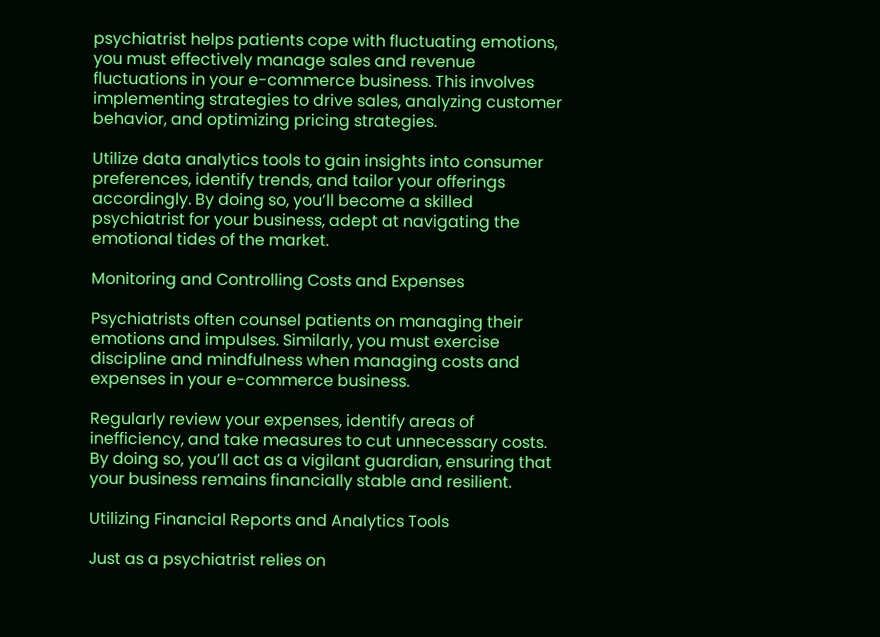psychiatrist helps patients cope with fluctuating emotions, you must effectively manage sales and revenue fluctuations in your e-commerce business. This involves implementing strategies to drive sales, analyzing customer behavior, and optimizing pricing strategies.

Utilize data analytics tools to gain insights into consumer preferences, identify trends, and tailor your offerings accordingly. By doing so, you’ll become a skilled psychiatrist for your business, adept at navigating the emotional tides of the market.

Monitoring and Controlling Costs and Expenses

Psychiatrists often counsel patients on managing their emotions and impulses. Similarly, you must exercise discipline and mindfulness when managing costs and expenses in your e-commerce business.

Regularly review your expenses, identify areas of inefficiency, and take measures to cut unnecessary costs. By doing so, you’ll act as a vigilant guardian, ensuring that your business remains financially stable and resilient.

Utilizing Financial Reports and Analytics Tools

Just as a psychiatrist relies on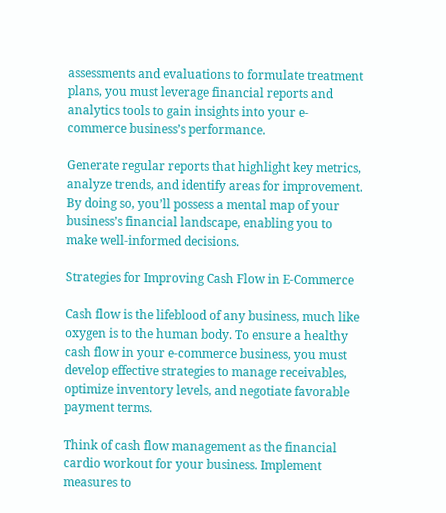assessments and evaluations to formulate treatment plans, you must leverage financial reports and analytics tools to gain insights into your e-commerce business’s performance.

Generate regular reports that highlight key metrics, analyze trends, and identify areas for improvement. By doing so, you’ll possess a mental map of your business’s financial landscape, enabling you to make well-informed decisions.

Strategies for Improving Cash Flow in E-Commerce

Cash flow is the lifeblood of any business, much like oxygen is to the human body. To ensure a healthy cash flow in your e-commerce business, you must develop effective strategies to manage receivables, optimize inventory levels, and negotiate favorable payment terms.

Think of cash flow management as the financial cardio workout for your business. Implement measures to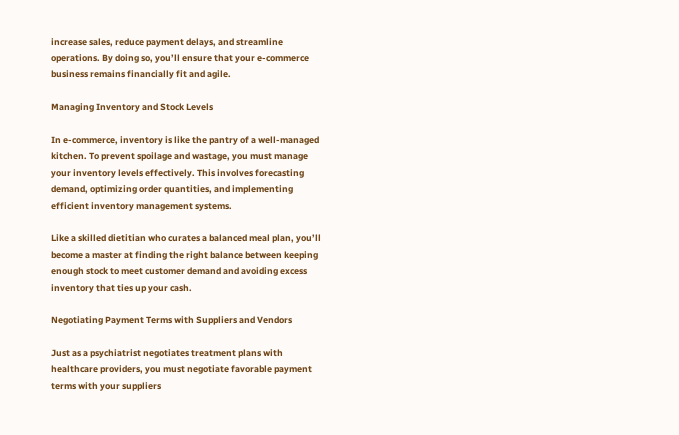increase sales, reduce payment delays, and streamline operations. By doing so, you’ll ensure that your e-commerce business remains financially fit and agile.

Managing Inventory and Stock Levels

In e-commerce, inventory is like the pantry of a well-managed kitchen. To prevent spoilage and wastage, you must manage your inventory levels effectively. This involves forecasting demand, optimizing order quantities, and implementing efficient inventory management systems.

Like a skilled dietitian who curates a balanced meal plan, you’ll become a master at finding the right balance between keeping enough stock to meet customer demand and avoiding excess inventory that ties up your cash.

Negotiating Payment Terms with Suppliers and Vendors

Just as a psychiatrist negotiates treatment plans with healthcare providers, you must negotiate favorable payment terms with your suppliers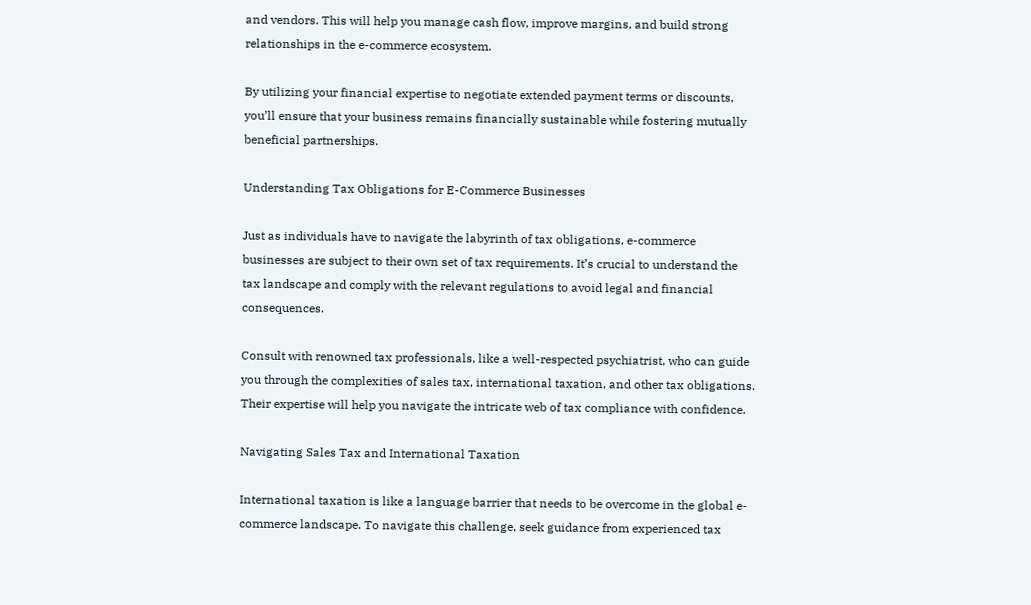and vendors. This will help you manage cash flow, improve margins, and build strong relationships in the e-commerce ecosystem.

By utilizing your financial expertise to negotiate extended payment terms or discounts, you’ll ensure that your business remains financially sustainable while fostering mutually beneficial partnerships.

Understanding Tax Obligations for E-Commerce Businesses

Just as individuals have to navigate the labyrinth of tax obligations, e-commerce businesses are subject to their own set of tax requirements. It’s crucial to understand the tax landscape and comply with the relevant regulations to avoid legal and financial consequences.

Consult with renowned tax professionals, like a well-respected psychiatrist, who can guide you through the complexities of sales tax, international taxation, and other tax obligations. Their expertise will help you navigate the intricate web of tax compliance with confidence.

Navigating Sales Tax and International Taxation

International taxation is like a language barrier that needs to be overcome in the global e-commerce landscape. To navigate this challenge, seek guidance from experienced tax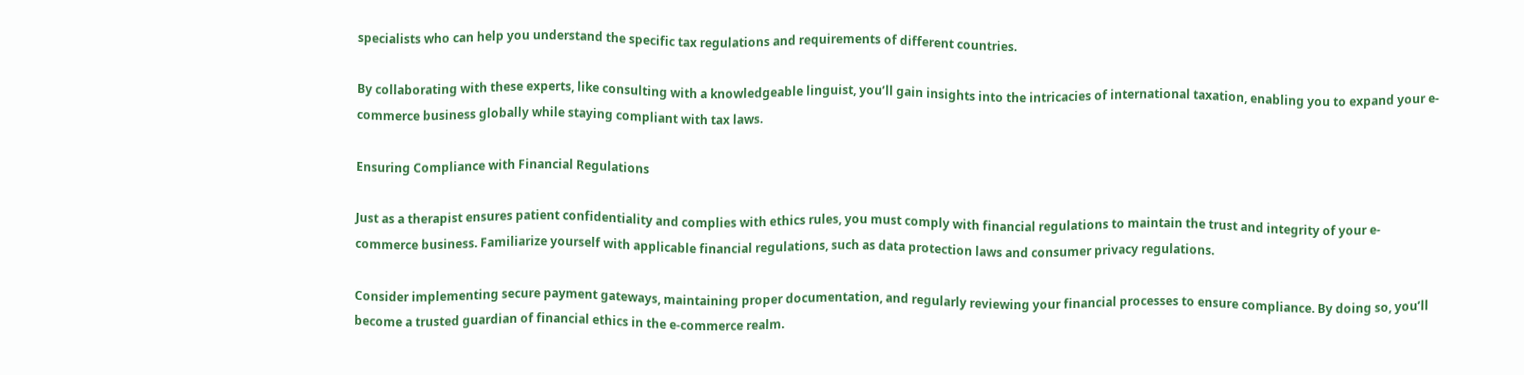specialists who can help you understand the specific tax regulations and requirements of different countries.

By collaborating with these experts, like consulting with a knowledgeable linguist, you’ll gain insights into the intricacies of international taxation, enabling you to expand your e-commerce business globally while staying compliant with tax laws.

Ensuring Compliance with Financial Regulations

Just as a therapist ensures patient confidentiality and complies with ethics rules, you must comply with financial regulations to maintain the trust and integrity of your e-commerce business. Familiarize yourself with applicable financial regulations, such as data protection laws and consumer privacy regulations.

Consider implementing secure payment gateways, maintaining proper documentation, and regularly reviewing your financial processes to ensure compliance. By doing so, you’ll become a trusted guardian of financial ethics in the e-commerce realm.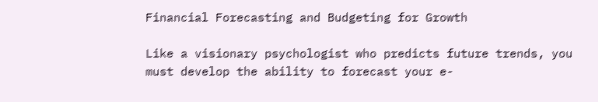Financial Forecasting and Budgeting for Growth

Like a visionary psychologist who predicts future trends, you must develop the ability to forecast your e-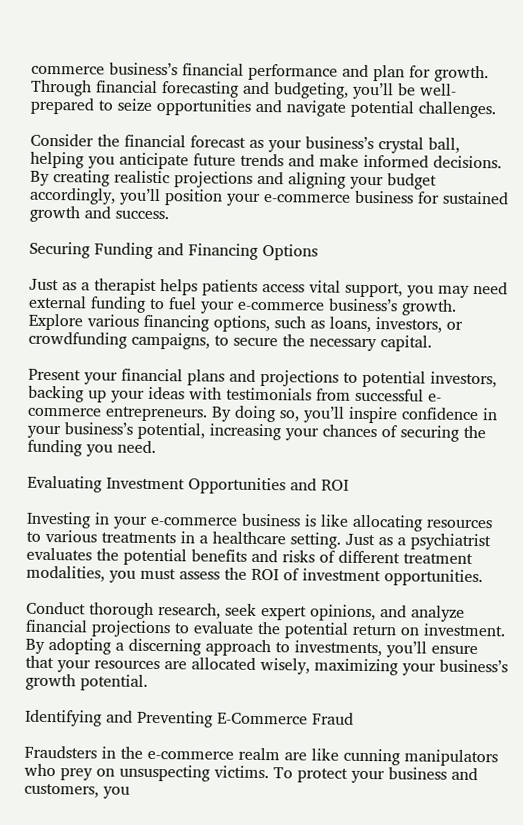commerce business’s financial performance and plan for growth. Through financial forecasting and budgeting, you’ll be well-prepared to seize opportunities and navigate potential challenges.

Consider the financial forecast as your business’s crystal ball, helping you anticipate future trends and make informed decisions. By creating realistic projections and aligning your budget accordingly, you’ll position your e-commerce business for sustained growth and success.

Securing Funding and Financing Options

Just as a therapist helps patients access vital support, you may need external funding to fuel your e-commerce business’s growth. Explore various financing options, such as loans, investors, or crowdfunding campaigns, to secure the necessary capital.

Present your financial plans and projections to potential investors, backing up your ideas with testimonials from successful e-commerce entrepreneurs. By doing so, you’ll inspire confidence in your business’s potential, increasing your chances of securing the funding you need.

Evaluating Investment Opportunities and ROI

Investing in your e-commerce business is like allocating resources to various treatments in a healthcare setting. Just as a psychiatrist evaluates the potential benefits and risks of different treatment modalities, you must assess the ROI of investment opportunities.

Conduct thorough research, seek expert opinions, and analyze financial projections to evaluate the potential return on investment. By adopting a discerning approach to investments, you’ll ensure that your resources are allocated wisely, maximizing your business’s growth potential.

Identifying and Preventing E-Commerce Fraud

Fraudsters in the e-commerce realm are like cunning manipulators who prey on unsuspecting victims. To protect your business and customers, you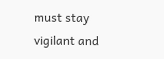must stay vigilant and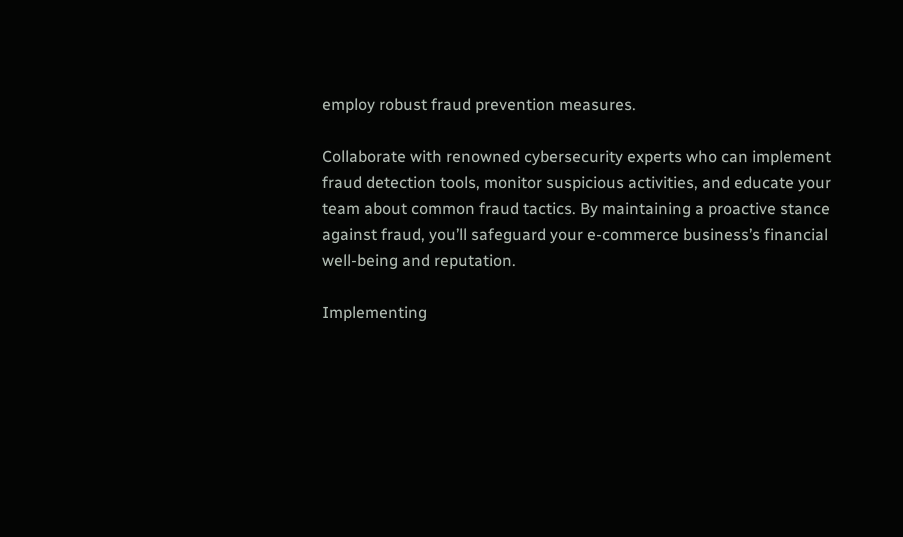employ robust fraud prevention measures.

Collaborate with renowned cybersecurity experts who can implement fraud detection tools, monitor suspicious activities, and educate your team about common fraud tactics. By maintaining a proactive stance against fraud, you’ll safeguard your e-commerce business’s financial well-being and reputation.

Implementing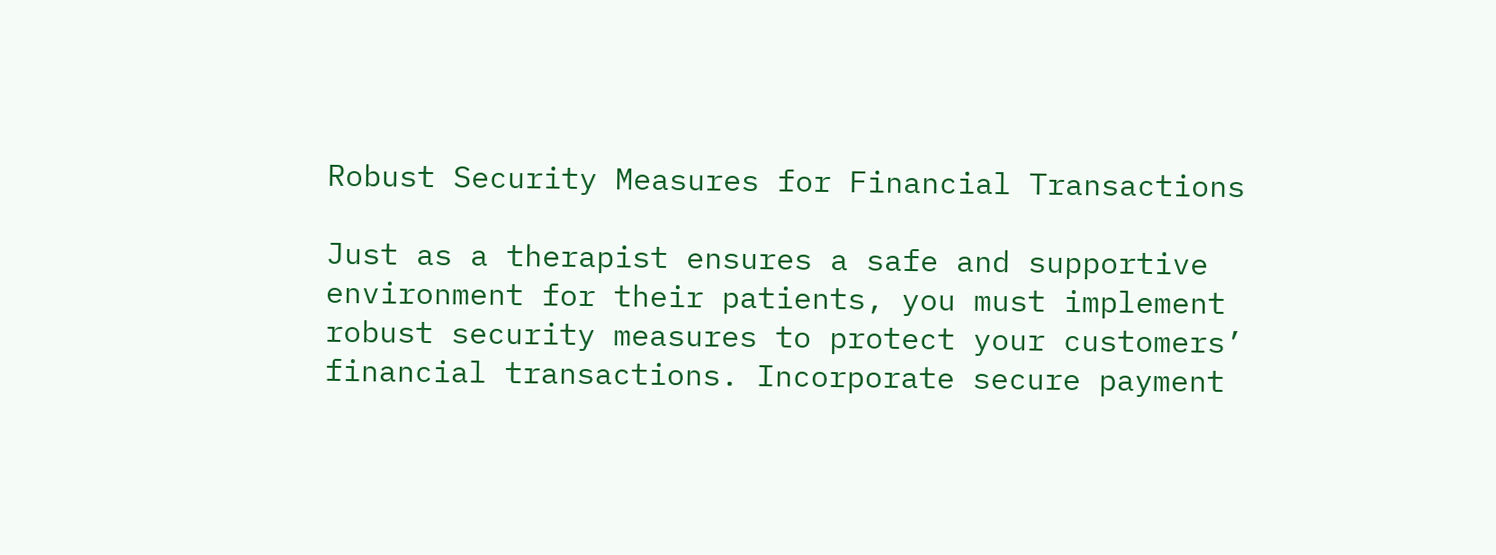Robust Security Measures for Financial Transactions

Just as a therapist ensures a safe and supportive environment for their patients, you must implement robust security measures to protect your customers’ financial transactions. Incorporate secure payment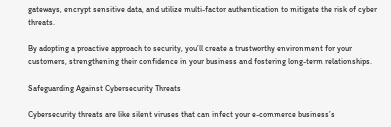gateways, encrypt sensitive data, and utilize multi-factor authentication to mitigate the risk of cyber threats.

By adopting a proactive approach to security, you’ll create a trustworthy environment for your customers, strengthening their confidence in your business and fostering long-term relationships.

Safeguarding Against Cybersecurity Threats

Cybersecurity threats are like silent viruses that can infect your e-commerce business’s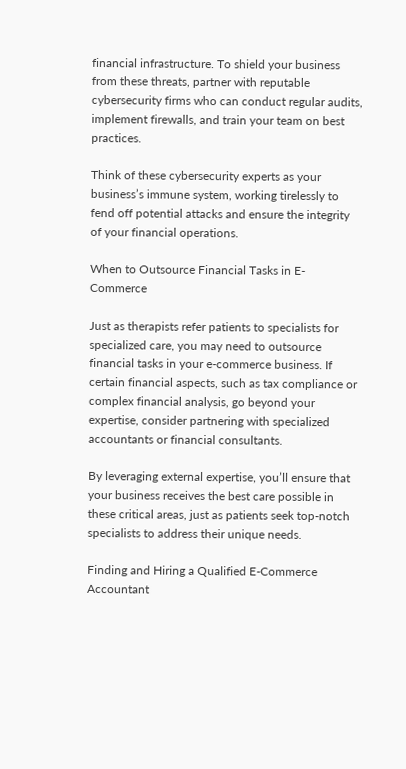financial infrastructure. To shield your business from these threats, partner with reputable cybersecurity firms who can conduct regular audits, implement firewalls, and train your team on best practices.

Think of these cybersecurity experts as your business’s immune system, working tirelessly to fend off potential attacks and ensure the integrity of your financial operations.

When to Outsource Financial Tasks in E-Commerce

Just as therapists refer patients to specialists for specialized care, you may need to outsource financial tasks in your e-commerce business. If certain financial aspects, such as tax compliance or complex financial analysis, go beyond your expertise, consider partnering with specialized accountants or financial consultants.

By leveraging external expertise, you’ll ensure that your business receives the best care possible in these critical areas, just as patients seek top-notch specialists to address their unique needs.

Finding and Hiring a Qualified E-Commerce Accountant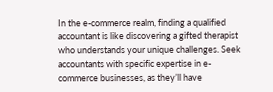In the e-commerce realm, finding a qualified accountant is like discovering a gifted therapist who understands your unique challenges. Seek accountants with specific expertise in e-commerce businesses, as they’ll have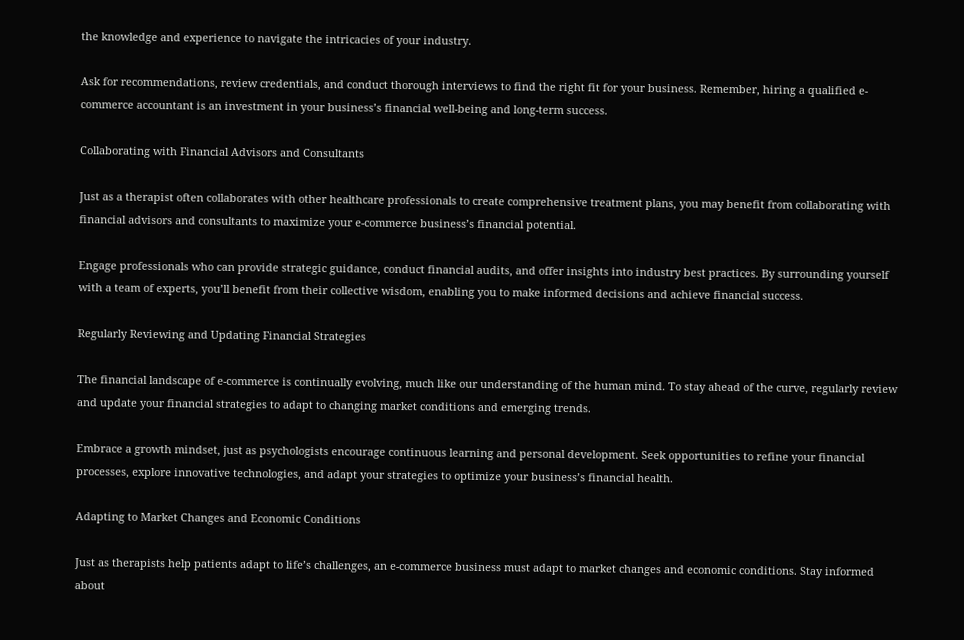the knowledge and experience to navigate the intricacies of your industry.

Ask for recommendations, review credentials, and conduct thorough interviews to find the right fit for your business. Remember, hiring a qualified e-commerce accountant is an investment in your business’s financial well-being and long-term success.

Collaborating with Financial Advisors and Consultants

Just as a therapist often collaborates with other healthcare professionals to create comprehensive treatment plans, you may benefit from collaborating with financial advisors and consultants to maximize your e-commerce business’s financial potential.

Engage professionals who can provide strategic guidance, conduct financial audits, and offer insights into industry best practices. By surrounding yourself with a team of experts, you’ll benefit from their collective wisdom, enabling you to make informed decisions and achieve financial success.

Regularly Reviewing and Updating Financial Strategies

The financial landscape of e-commerce is continually evolving, much like our understanding of the human mind. To stay ahead of the curve, regularly review and update your financial strategies to adapt to changing market conditions and emerging trends.

Embrace a growth mindset, just as psychologists encourage continuous learning and personal development. Seek opportunities to refine your financial processes, explore innovative technologies, and adapt your strategies to optimize your business’s financial health.

Adapting to Market Changes and Economic Conditions

Just as therapists help patients adapt to life’s challenges, an e-commerce business must adapt to market changes and economic conditions. Stay informed about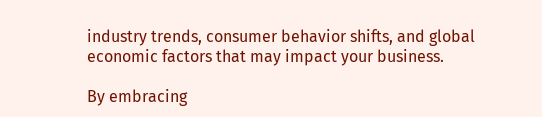industry trends, consumer behavior shifts, and global economic factors that may impact your business.

By embracing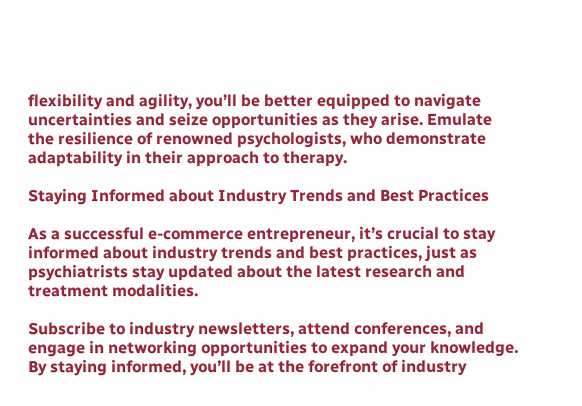flexibility and agility, you’ll be better equipped to navigate uncertainties and seize opportunities as they arise. Emulate the resilience of renowned psychologists, who demonstrate adaptability in their approach to therapy.

Staying Informed about Industry Trends and Best Practices

As a successful e-commerce entrepreneur, it’s crucial to stay informed about industry trends and best practices, just as psychiatrists stay updated about the latest research and treatment modalities.

Subscribe to industry newsletters, attend conferences, and engage in networking opportunities to expand your knowledge. By staying informed, you’ll be at the forefront of industry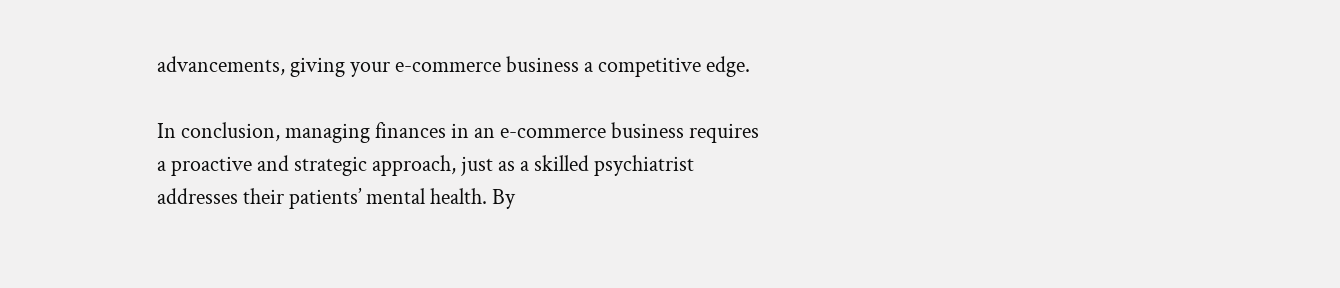advancements, giving your e-commerce business a competitive edge.

In conclusion, managing finances in an e-commerce business requires a proactive and strategic approach, just as a skilled psychiatrist addresses their patients’ mental health. By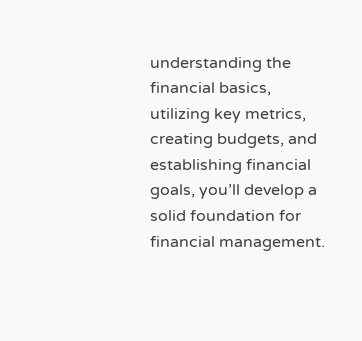understanding the financial basics, utilizing key metrics, creating budgets, and establishing financial goals, you’ll develop a solid foundation for financial management.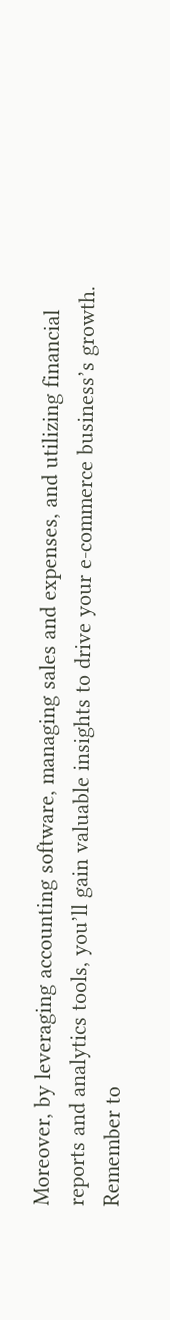Moreover, by leveraging accounting software, managing sales and expenses, and utilizing financial reports and analytics tools, you’ll gain valuable insights to drive your e-commerce business’s growth. Remember to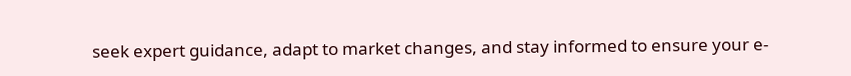seek expert guidance, adapt to market changes, and stay informed to ensure your e-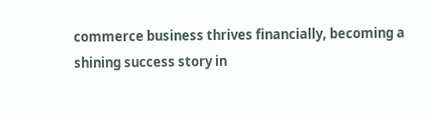commerce business thrives financially, becoming a shining success story in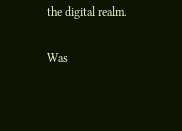the digital realm.

Was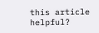this article helpful?